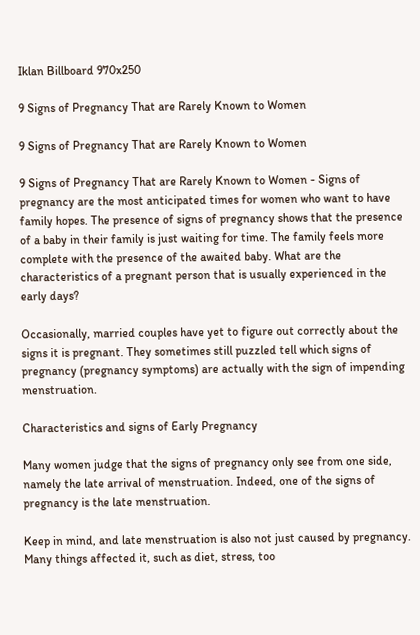Iklan Billboard 970x250

9 Signs of Pregnancy That are Rarely Known to Women

9 Signs of Pregnancy That are Rarely Known to Women

9 Signs of Pregnancy That are Rarely Known to Women - Signs of pregnancy are the most anticipated times for women who want to have family hopes. The presence of signs of pregnancy shows that the presence of a baby in their family is just waiting for time. The family feels more complete with the presence of the awaited baby. What are the characteristics of a pregnant person that is usually experienced in the early days?

Occasionally, married couples have yet to figure out correctly about the signs it is pregnant. They sometimes still puzzled tell which signs of pregnancy (pregnancy symptoms) are actually with the sign of impending menstruation.

Characteristics and signs of Early Pregnancy

Many women judge that the signs of pregnancy only see from one side, namely the late arrival of menstruation. Indeed, one of the signs of pregnancy is the late menstruation.

Keep in mind, and late menstruation is also not just caused by pregnancy. Many things affected it, such as diet, stress, too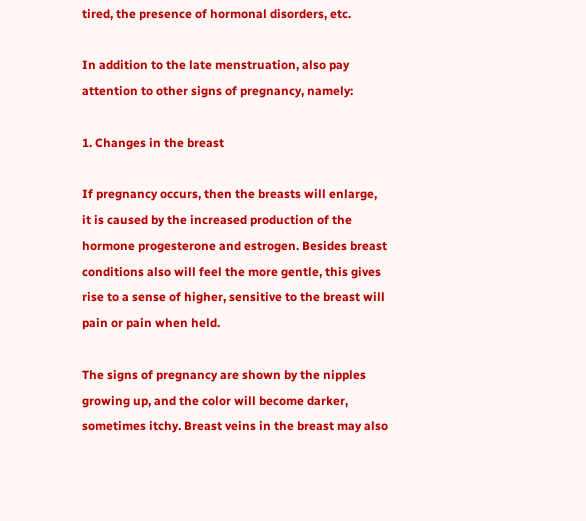tired, the presence of hormonal disorders, etc.

In addition to the late menstruation, also pay attention to other signs of pregnancy, namely:

1. Changes in the breast

If pregnancy occurs, then the breasts will enlarge, it is caused by the increased production of the hormone progesterone and estrogen. Besides breast conditions also will feel the more gentle, this gives rise to a sense of higher, sensitive to the breast will pain or pain when held.

The signs of pregnancy are shown by the nipples growing up, and the color will become darker, sometimes itchy. Breast veins in the breast may also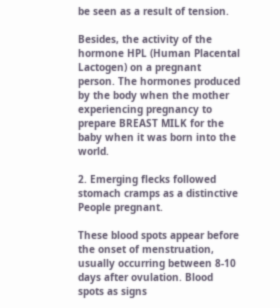be seen as a result of tension.

Besides, the activity of the hormone HPL (Human Placental Lactogen) on a pregnant person. The hormones produced by the body when the mother experiencing pregnancy to prepare BREAST MILK for the baby when it was born into the world.

2. Emerging flecks followed stomach cramps as a distinctive People pregnant.

These blood spots appear before the onset of menstruation, usually occurring between 8-10 days after ovulation. Blood spots as signs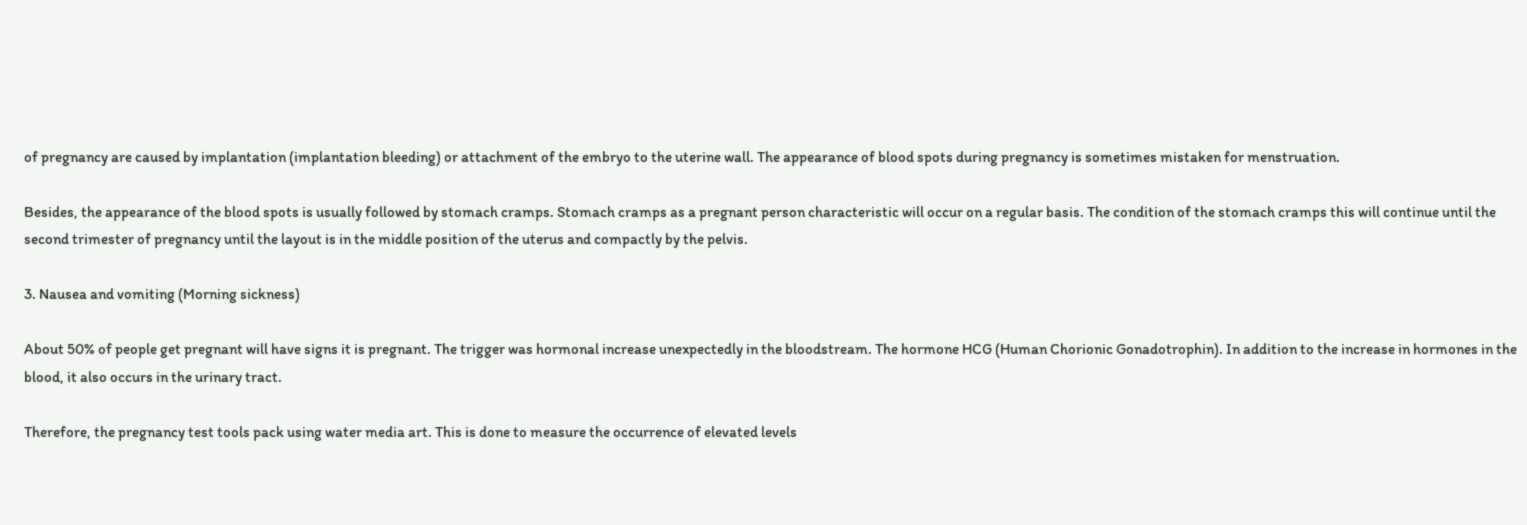of pregnancy are caused by implantation (implantation bleeding) or attachment of the embryo to the uterine wall. The appearance of blood spots during pregnancy is sometimes mistaken for menstruation.

Besides, the appearance of the blood spots is usually followed by stomach cramps. Stomach cramps as a pregnant person characteristic will occur on a regular basis. The condition of the stomach cramps this will continue until the second trimester of pregnancy until the layout is in the middle position of the uterus and compactly by the pelvis.

3. Nausea and vomiting (Morning sickness)

About 50% of people get pregnant will have signs it is pregnant. The trigger was hormonal increase unexpectedly in the bloodstream. The hormone HCG (Human Chorionic Gonadotrophin). In addition to the increase in hormones in the blood, it also occurs in the urinary tract.

Therefore, the pregnancy test tools pack using water media art. This is done to measure the occurrence of elevated levels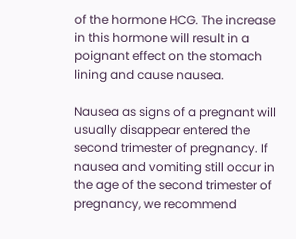of the hormone HCG. The increase in this hormone will result in a poignant effect on the stomach lining and cause nausea.

Nausea as signs of a pregnant will usually disappear entered the second trimester of pregnancy. If nausea and vomiting still occur in the age of the second trimester of pregnancy, we recommend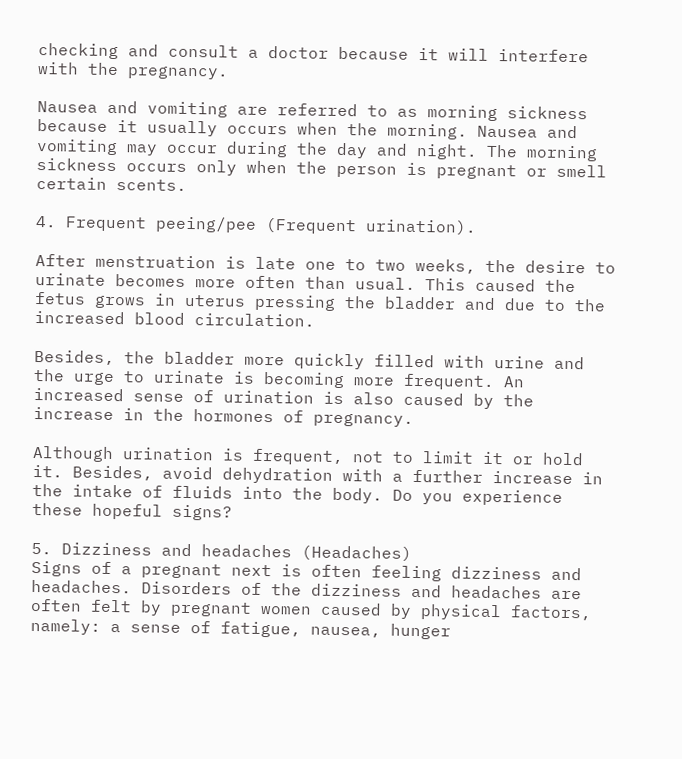checking and consult a doctor because it will interfere with the pregnancy.

Nausea and vomiting are referred to as morning sickness because it usually occurs when the morning. Nausea and vomiting may occur during the day and night. The morning sickness occurs only when the person is pregnant or smell certain scents.

4. Frequent peeing/pee (Frequent urination).

After menstruation is late one to two weeks, the desire to urinate becomes more often than usual. This caused the fetus grows in uterus pressing the bladder and due to the increased blood circulation.

Besides, the bladder more quickly filled with urine and the urge to urinate is becoming more frequent. An increased sense of urination is also caused by the increase in the hormones of pregnancy.

Although urination is frequent, not to limit it or hold it. Besides, avoid dehydration with a further increase in the intake of fluids into the body. Do you experience these hopeful signs?

5. Dizziness and headaches (Headaches)
Signs of a pregnant next is often feeling dizziness and headaches. Disorders of the dizziness and headaches are often felt by pregnant women caused by physical factors, namely: a sense of fatigue, nausea, hunger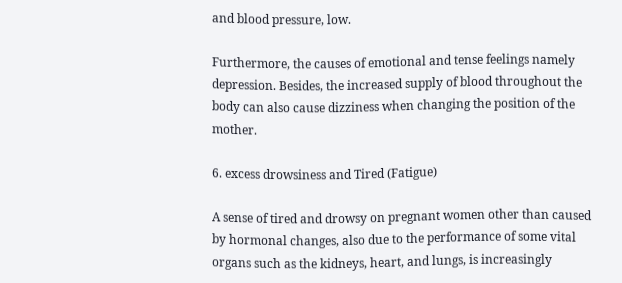and blood pressure, low.

Furthermore, the causes of emotional and tense feelings namely depression. Besides, the increased supply of blood throughout the body can also cause dizziness when changing the position of the mother.

6. excess drowsiness and Tired (Fatigue)

A sense of tired and drowsy on pregnant women other than caused by hormonal changes, also due to the performance of some vital organs such as the kidneys, heart, and lungs, is increasingly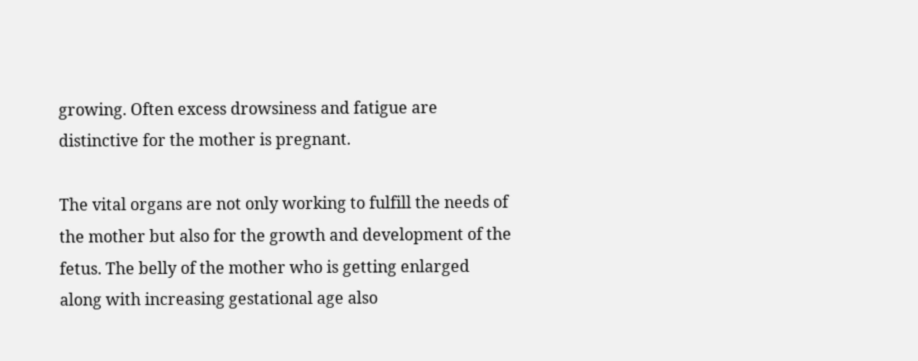growing. Often excess drowsiness and fatigue are distinctive for the mother is pregnant.

The vital organs are not only working to fulfill the needs of the mother but also for the growth and development of the fetus. The belly of the mother who is getting enlarged along with increasing gestational age also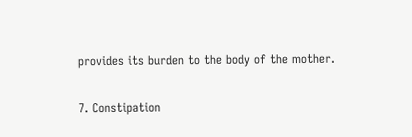provides its burden to the body of the mother.

7. Constipation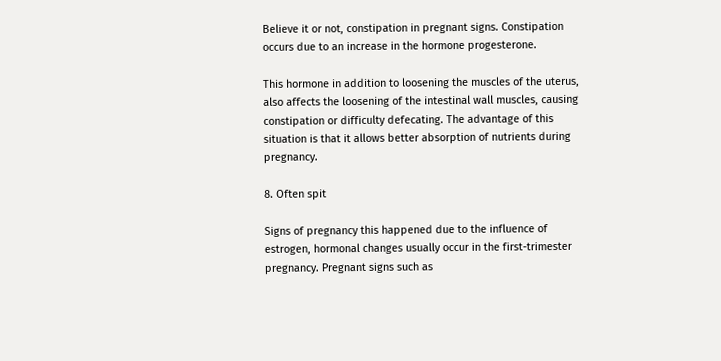Believe it or not, constipation in pregnant signs. Constipation occurs due to an increase in the hormone progesterone.

This hormone in addition to loosening the muscles of the uterus, also affects the loosening of the intestinal wall muscles, causing constipation or difficulty defecating. The advantage of this situation is that it allows better absorption of nutrients during pregnancy.

8. Often spit

Signs of pregnancy this happened due to the influence of estrogen, hormonal changes usually occur in the first-trimester pregnancy. Pregnant signs such as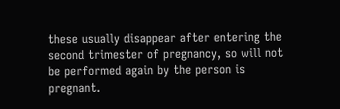these usually disappear after entering the second trimester of pregnancy, so will not be performed again by the person is pregnant.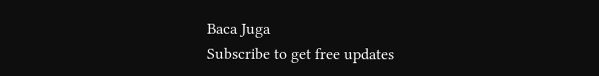Baca Juga
Subscribe to get free updates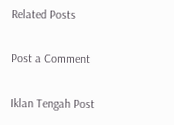Related Posts

Post a Comment

Iklan Tengah Post